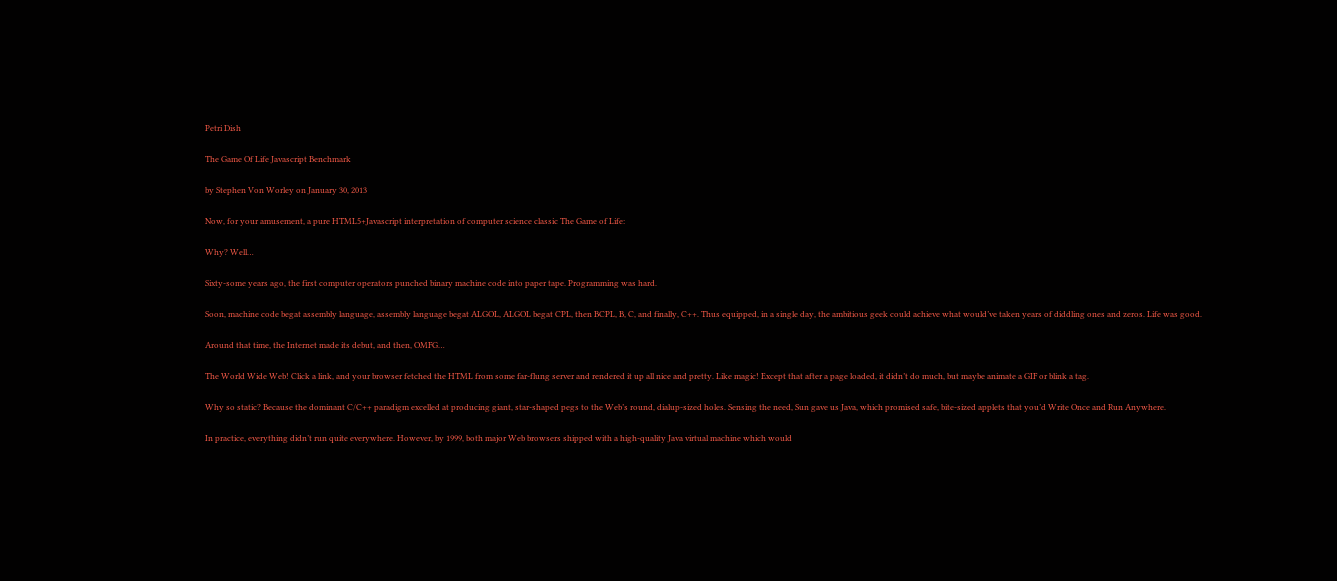Petri Dish

The Game Of Life Javascript Benchmark

by Stephen Von Worley on January 30, 2013

Now, for your amusement, a pure HTML5+Javascript interpretation of computer science classic The Game of Life:

Why? Well…

Sixty-some years ago, the first computer operators punched binary machine code into paper tape. Programming was hard.

Soon, machine code begat assembly language, assembly language begat ALGOL, ALGOL begat CPL, then BCPL, B, C, and finally, C++. Thus equipped, in a single day, the ambitious geek could achieve what would’ve taken years of diddling ones and zeros. Life was good.

Around that time, the Internet made its debut, and then, OMFG…

The World Wide Web! Click a link, and your browser fetched the HTML from some far-flung server and rendered it up all nice and pretty. Like magic! Except that after a page loaded, it didn’t do much, but maybe animate a GIF or blink a tag.

Why so static? Because the dominant C/C++ paradigm excelled at producing giant, star-shaped pegs to the Web’s round, dialup-sized holes. Sensing the need, Sun gave us Java, which promised safe, bite-sized applets that you’d Write Once and Run Anywhere.

In practice, everything didn’t run quite everywhere. However, by 1999, both major Web browsers shipped with a high-quality Java virtual machine which would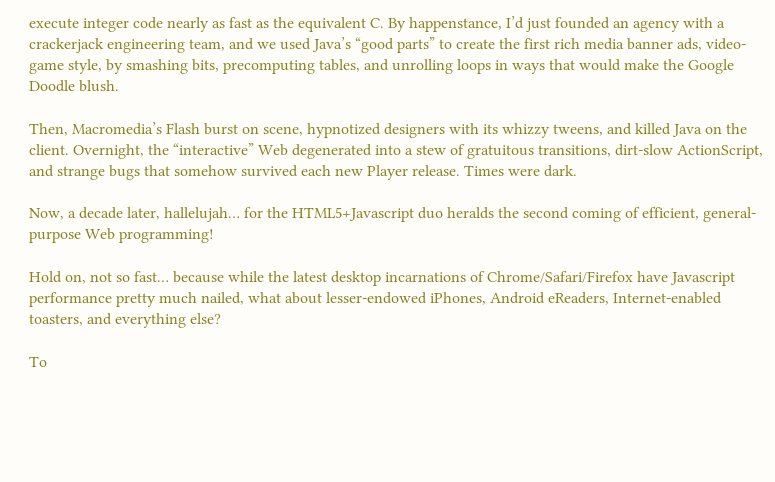execute integer code nearly as fast as the equivalent C. By happenstance, I’d just founded an agency with a crackerjack engineering team, and we used Java’s “good parts” to create the first rich media banner ads, video-game style, by smashing bits, precomputing tables, and unrolling loops in ways that would make the Google Doodle blush.

Then, Macromedia’s Flash burst on scene, hypnotized designers with its whizzy tweens, and killed Java on the client. Overnight, the “interactive” Web degenerated into a stew of gratuitous transitions, dirt-slow ActionScript, and strange bugs that somehow survived each new Player release. Times were dark.

Now, a decade later, hallelujah… for the HTML5+Javascript duo heralds the second coming of efficient, general-purpose Web programming!

Hold on, not so fast… because while the latest desktop incarnations of Chrome/Safari/Firefox have Javascript performance pretty much nailed, what about lesser-endowed iPhones, Android eReaders, Internet-enabled toasters, and everything else?

To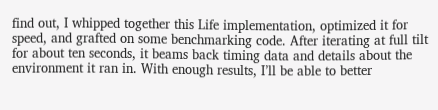find out, I whipped together this Life implementation, optimized it for speed, and grafted on some benchmarking code. After iterating at full tilt for about ten seconds, it beams back timing data and details about the environment it ran in. With enough results, I’ll be able to better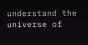understand the universe of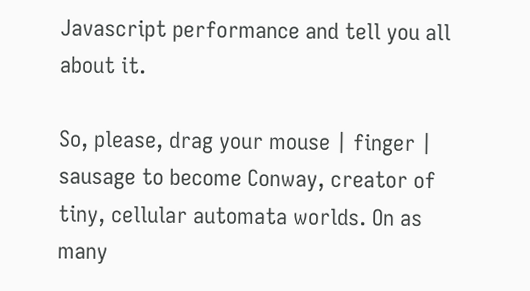Javascript performance and tell you all about it.

So, please, drag your mouse | finger | sausage to become Conway, creator of tiny, cellular automata worlds. On as many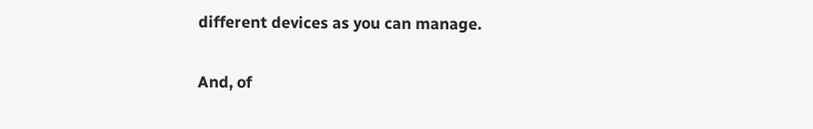different devices as you can manage.

And, of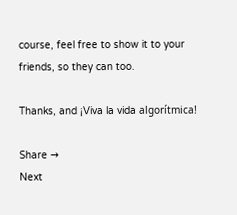course, feel free to show it to your friends, so they can too.

Thanks, and ¡Viva la vida algorítmica!

Share →
Next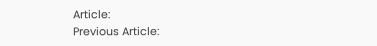Article:
Previous Article: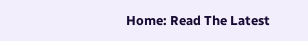Home: Read The Latest